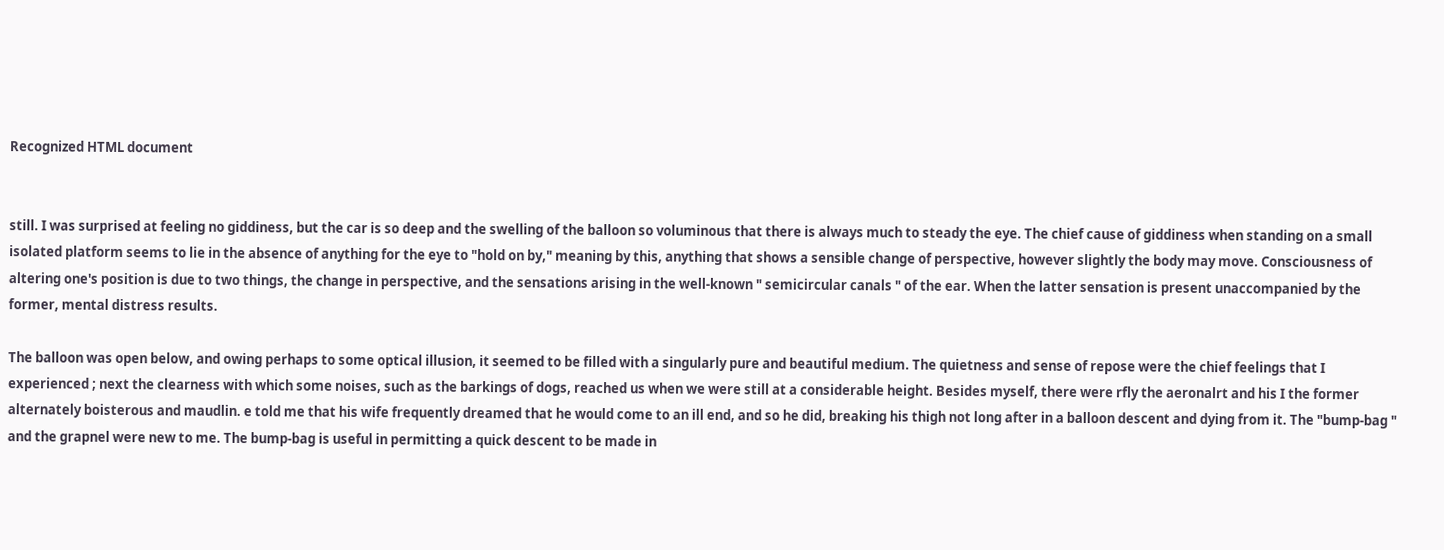Recognized HTML document


still. I was surprised at feeling no giddiness, but the car is so deep and the swelling of the balloon so voluminous that there is always much to steady the eye. The chief cause of giddiness when standing on a small isolated platform seems to lie in the absence of anything for the eye to "hold on by," meaning by this, anything that shows a sensible change of perspective, however slightly the body may move. Consciousness of altering one's position is due to two things, the change in perspective, and the sensations arising in the well-known " semicircular canals " of the ear. When the latter sensation is present unaccompanied by the former, mental distress results.

The balloon was open below, and owing perhaps to some optical illusion, it seemed to be filled with a singularly pure and beautiful medium. The quietness and sense of repose were the chief feelings that I experienced ; next the clearness with which some noises, such as the barkings of dogs, reached us when we were still at a considerable height. Besides myself, there were rfly the aeronalrt and his I the former alternately boisterous and maudlin. e told me that his wife frequently dreamed that he would come to an ill end, and so he did, breaking his thigh not long after in a balloon descent and dying from it. The "bump-bag " and the grapnel were new to me. The bump-bag is useful in permitting a quick descent to be made in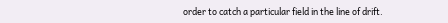order to catch a particular field in the line of drift.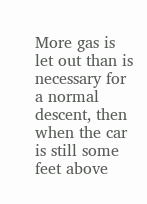More gas is let out than is necessary for a normal descent, then when the car is still some feet above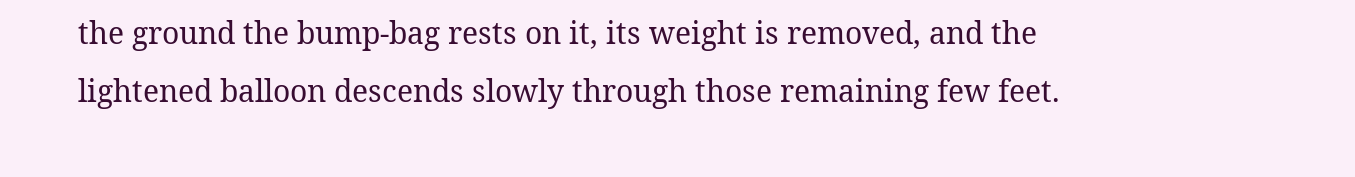the ground the bump-bag rests on it, its weight is removed, and the lightened balloon descends slowly through those remaining few feet.